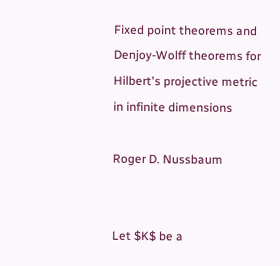Fixed point theorems and Denjoy-Wolff theorems for Hilbert's projective metric in infinite dimensions

Roger D. Nussbaum


Let $K$ be a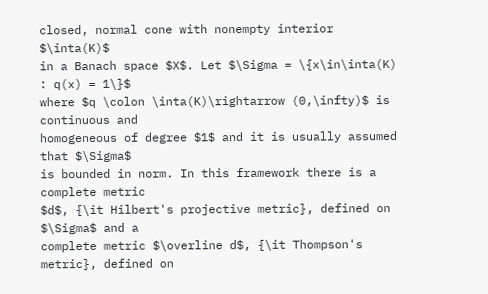closed, normal cone with nonempty interior $\inta(K)$
in a Banach space $X$. Let $\Sigma = \{x\in\inta(K) : q(x) = 1\}$
where $q \colon \inta(K)\rightarrow (0,\infty)$ is continuous and
homogeneous of degree $1$ and it is usually assumed that $\Sigma$
is bounded in norm. In this framework there is a complete metric
$d$, {\it Hilbert's projective metric}, defined on $\Sigma$ and a
complete metric $\overline d$, {\it Thompson's metric}, defined on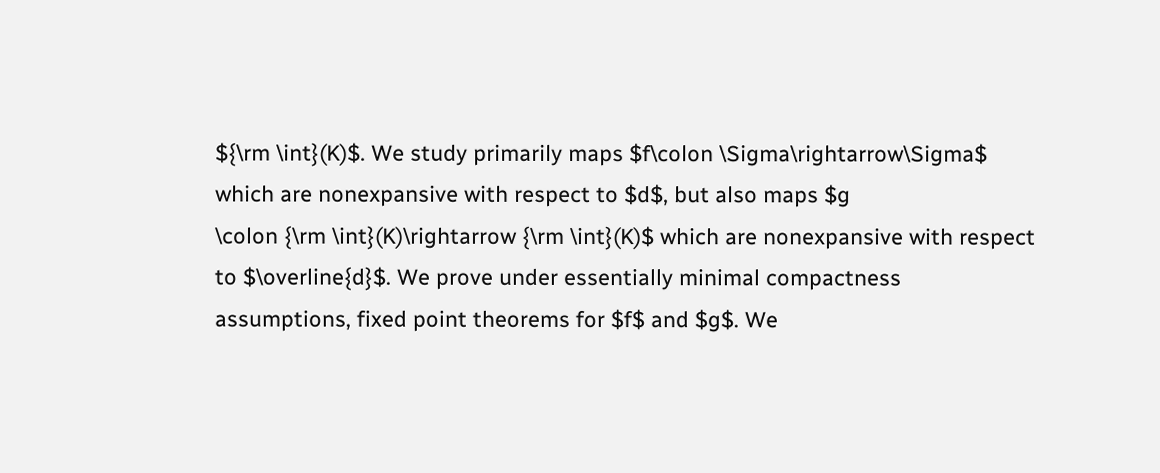${\rm \int}(K)$. We study primarily maps $f\colon \Sigma\rightarrow\Sigma$
which are nonexpansive with respect to $d$, but also maps $g
\colon {\rm \int}(K)\rightarrow {\rm \int}(K)$ which are nonexpansive with respect
to $\overline{d}$. We prove under essentially minimal compactness
assumptions, fixed point theorems for $f$ and $g$. We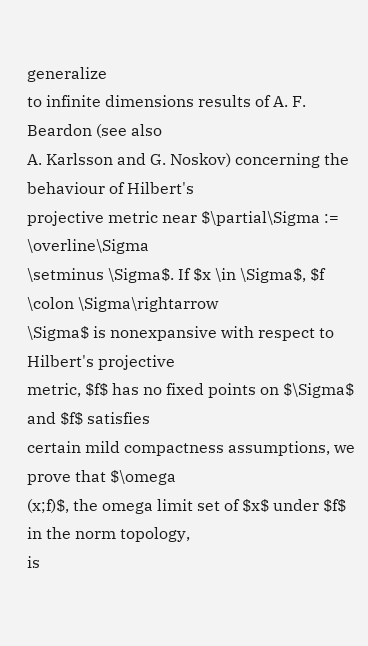generalize
to infinite dimensions results of A. F. Beardon (see also
A. Karlsson and G. Noskov) concerning the behaviour of Hilbert's
projective metric near $\partial\Sigma := \overline\Sigma
\setminus \Sigma$. If $x \in \Sigma$, $f \colon \Sigma\rightarrow
\Sigma$ is nonexpansive with respect to Hilbert's projective
metric, $f$ has no fixed points on $\Sigma$ and $f$ satisfies
certain mild compactness assumptions, we prove that $\omega
(x;f)$, the omega limit set of $x$ under $f$ in the norm topology,
is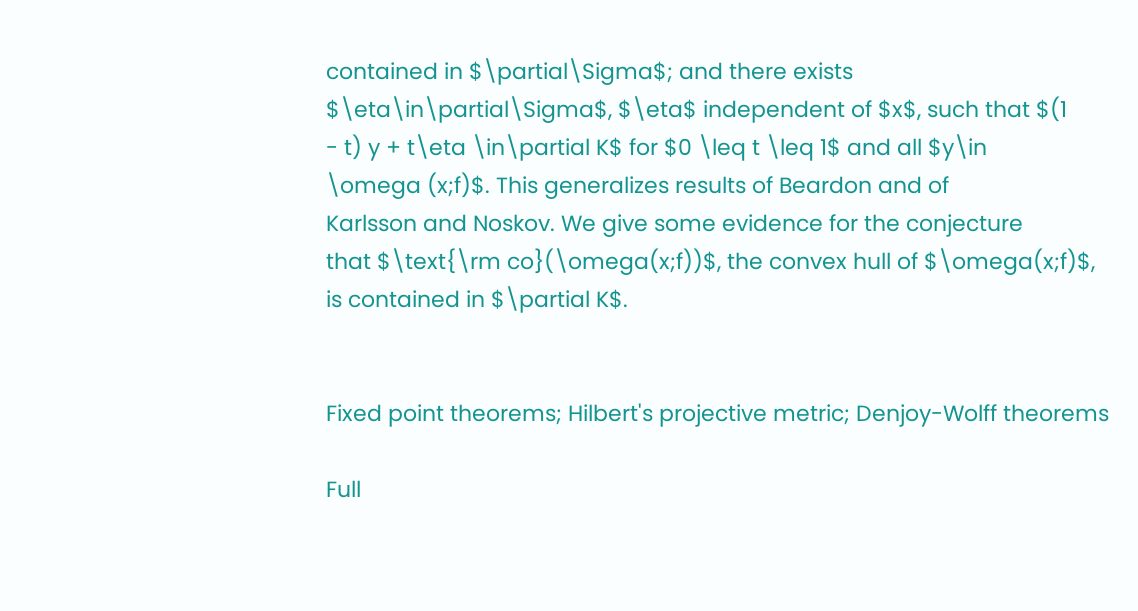contained in $\partial\Sigma$; and there exists
$\eta\in\partial\Sigma$, $\eta$ independent of $x$, such that $(1
- t) y + t\eta \in\partial K$ for $0 \leq t \leq 1$ and all $y\in
\omega (x;f)$. This generalizes results of Beardon and of
Karlsson and Noskov. We give some evidence for the conjecture
that $\text{\rm co}(\omega(x;f))$, the convex hull of $\omega(x;f)$,
is contained in $\partial K$.


Fixed point theorems; Hilbert's projective metric; Denjoy-Wolff theorems

Full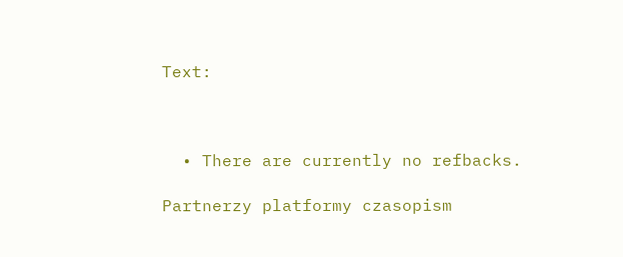Text:



  • There are currently no refbacks.

Partnerzy platformy czasopism